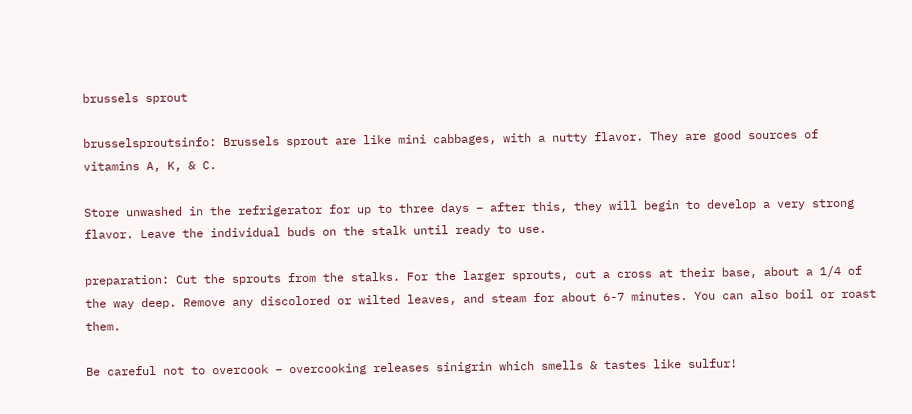brussels sprout

brusselsproutsinfo: Brussels sprout are like mini cabbages, with a nutty flavor. They are good sources of vitamins A, K, & C.

Store unwashed in the refrigerator for up to three days – after this, they will begin to develop a very strong flavor. Leave the individual buds on the stalk until ready to use.

preparation: Cut the sprouts from the stalks. For the larger sprouts, cut a cross at their base, about a 1/4 of the way deep. Remove any discolored or wilted leaves, and steam for about 6-7 minutes. You can also boil or roast them.

Be careful not to overcook – overcooking releases sinigrin which smells & tastes like sulfur!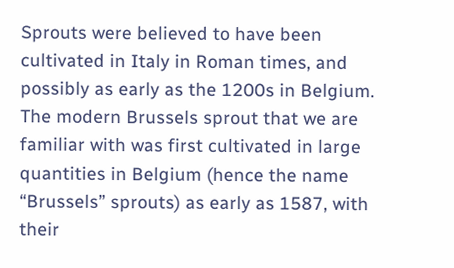Sprouts were believed to have been cultivated in Italy in Roman times, and possibly as early as the 1200s in Belgium. The modern Brussels sprout that we are familiar with was first cultivated in large quantities in Belgium (hence the name “Brussels” sprouts) as early as 1587, with their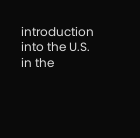introduction into the U.S. in the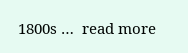1800s …  read more